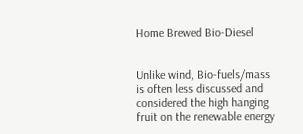Home Brewed Bio-Diesel


Unlike wind, Bio-fuels/mass is often less discussed and considered the high hanging fruit on the renewable energy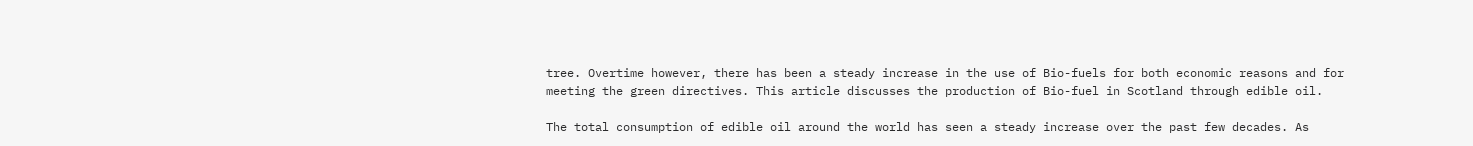tree. Overtime however, there has been a steady increase in the use of Bio-fuels for both economic reasons and for meeting the green directives. This article discusses the production of Bio-fuel in Scotland through edible oil.

The total consumption of edible oil around the world has seen a steady increase over the past few decades. As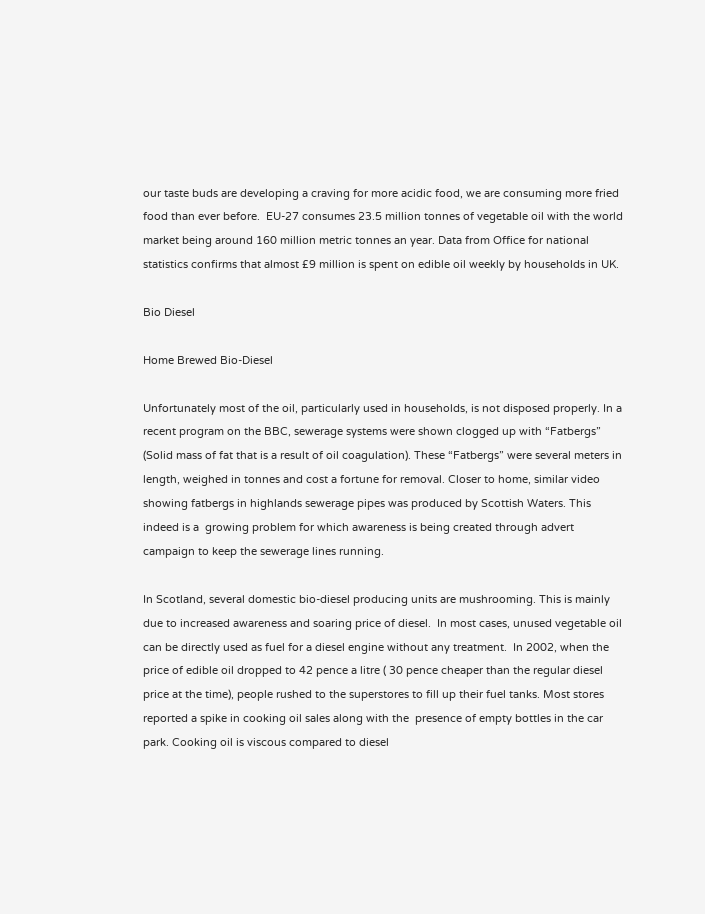our taste buds are developing a craving for more acidic food, we are consuming more fried food than ever before.  EU-27 consumes 23.5 million tonnes of vegetable oil with the world market being around 160 million metric tonnes an year. Data from Office for national statistics confirms that almost £9 million is spent on edible oil weekly by households in UK.

Bio Diesel

Home Brewed Bio-Diesel

Unfortunately most of the oil, particularly used in households, is not disposed properly. In a recent program on the BBC, sewerage systems were shown clogged up with “Fatbergs” (Solid mass of fat that is a result of oil coagulation). These “Fatbergs” were several meters in length, weighed in tonnes and cost a fortune for removal. Closer to home, similar video showing fatbergs in highlands sewerage pipes was produced by Scottish Waters. This indeed is a  growing problem for which awareness is being created through advert campaign to keep the sewerage lines running.

In Scotland, several domestic bio-diesel producing units are mushrooming. This is mainly due to increased awareness and soaring price of diesel.  In most cases, unused vegetable oil can be directly used as fuel for a diesel engine without any treatment.  In 2002, when the price of edible oil dropped to 42 pence a litre ( 30 pence cheaper than the regular diesel price at the time), people rushed to the superstores to fill up their fuel tanks. Most stores reported a spike in cooking oil sales along with the  presence of empty bottles in the car park. Cooking oil is viscous compared to diesel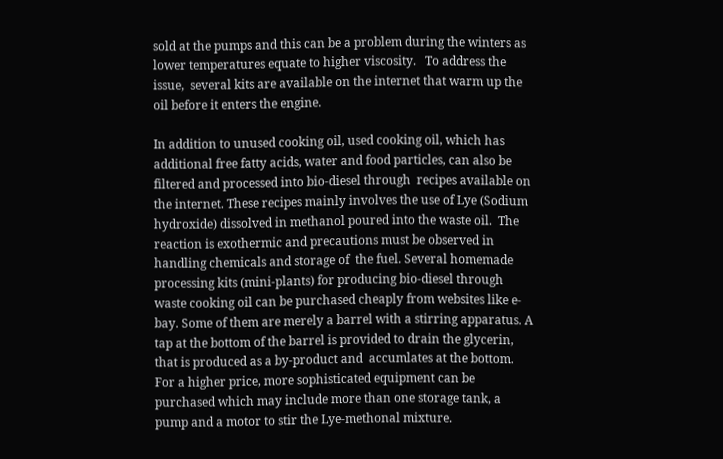sold at the pumps and this can be a problem during the winters as lower temperatures equate to higher viscosity.   To address the issue,  several kits are available on the internet that warm up the oil before it enters the engine.

In addition to unused cooking oil, used cooking oil, which has additional free fatty acids, water and food particles, can also be filtered and processed into bio-diesel through  recipes available on the internet. These recipes mainly involves the use of Lye (Sodium hydroxide) dissolved in methanol poured into the waste oil.  The reaction is exothermic and precautions must be observed in handling chemicals and storage of  the fuel. Several homemade processing kits (mini-plants) for producing bio-diesel through waste cooking oil can be purchased cheaply from websites like e-bay. Some of them are merely a barrel with a stirring apparatus. A tap at the bottom of the barrel is provided to drain the glycerin,  that is produced as a by-product and  accumlates at the bottom. For a higher price, more sophisticated equipment can be purchased which may include more than one storage tank, a pump and a motor to stir the Lye-methonal mixture.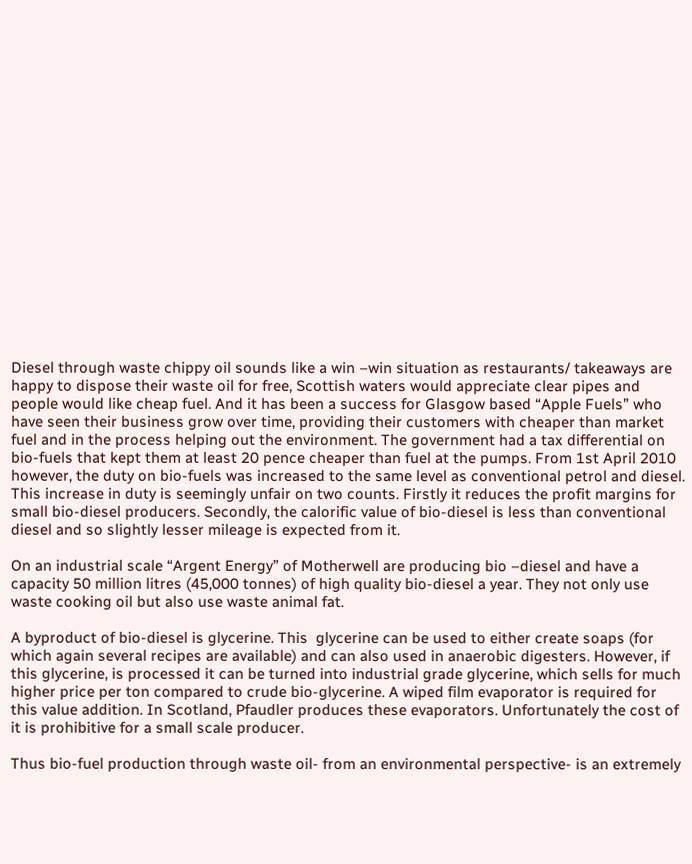Diesel through waste chippy oil sounds like a win –win situation as restaurants/ takeaways are happy to dispose their waste oil for free, Scottish waters would appreciate clear pipes and people would like cheap fuel. And it has been a success for Glasgow based “Apple Fuels” who have seen their business grow over time, providing their customers with cheaper than market fuel and in the process helping out the environment. The government had a tax differential on bio-fuels that kept them at least 20 pence cheaper than fuel at the pumps. From 1st April 2010 however, the duty on bio-fuels was increased to the same level as conventional petrol and diesel. This increase in duty is seemingly unfair on two counts. Firstly it reduces the profit margins for small bio-diesel producers. Secondly, the calorific value of bio-diesel is less than conventional diesel and so slightly lesser mileage is expected from it.

On an industrial scale “Argent Energy” of Motherwell are producing bio –diesel and have a capacity 50 million litres (45,000 tonnes) of high quality bio-diesel a year. They not only use waste cooking oil but also use waste animal fat.

A byproduct of bio-diesel is glycerine. This  glycerine can be used to either create soaps (for which again several recipes are available) and can also used in anaerobic digesters. However, if this glycerine, is processed it can be turned into industrial grade glycerine, which sells for much higher price per ton compared to crude bio-glycerine. A wiped film evaporator is required for this value addition. In Scotland, Pfaudler produces these evaporators. Unfortunately the cost of it is prohibitive for a small scale producer.

Thus bio-fuel production through waste oil- from an environmental perspective- is an extremely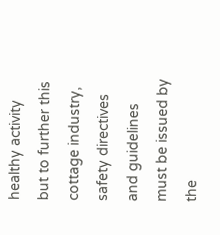healthy activity but to further this cottage industry, safety directives and guidelines must be issued by the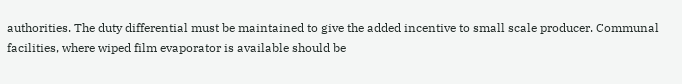authorities. The duty differential must be maintained to give the added incentive to small scale producer. Communal facilities, where wiped film evaporator is available should be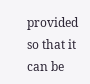provided so that it can be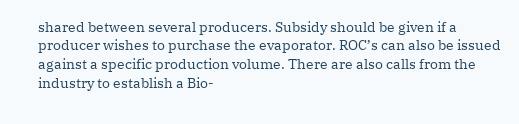shared between several producers. Subsidy should be given if a producer wishes to purchase the evaporator. ROC’s can also be issued against a specific production volume. There are also calls from the industry to establish a Bio-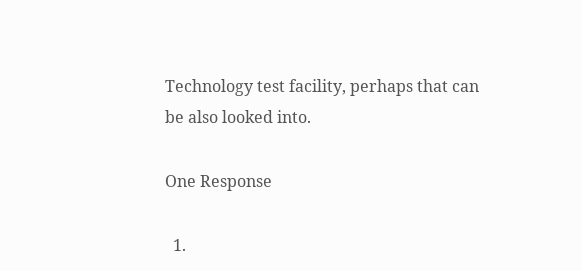Technology test facility, perhaps that can be also looked into.

One Response

  1.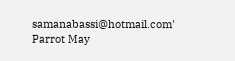samanabassi@hotmail.com' Parrot May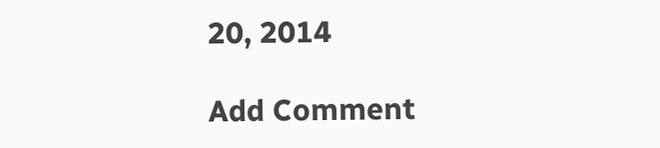20, 2014

Add Comment